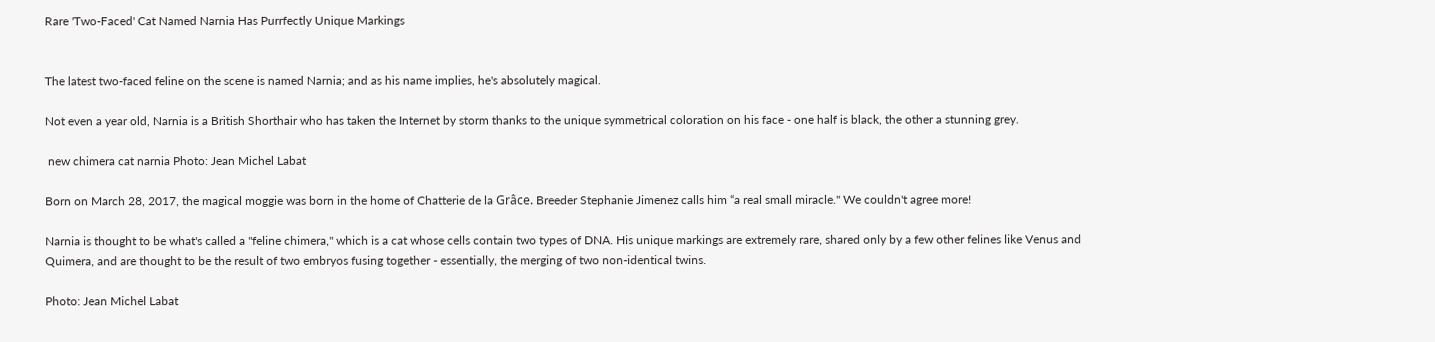Rare 'Two-Faced' Cat Named Narnia Has Purrfectly Unique Markings


The latest two-faced feline on the scene is named Narnia; and as his name implies, he's absolutely magical.

Not even a year old, Narnia is a British Shorthair who has taken the Internet by storm thanks to the unique symmetrical coloration on his face - one half is black, the other a stunning grey.

 new chimera cat narnia Photo: Jean Michel Labat

Born on March 28, 2017, the magical moggie was born in the home of Chatterie de la Grâce. Breeder Stephanie Jimenez calls him “a real small miracle." We couldn't agree more!

Narnia is thought to be what's called a "feline chimera," which is a cat whose cells contain two types of DNA. His unique markings are extremely rare, shared only by a few other felines like Venus and Quimera, and are thought to be the result of two embryos fusing together - essentially, the merging of two non-identical twins.

Photo: Jean Michel Labat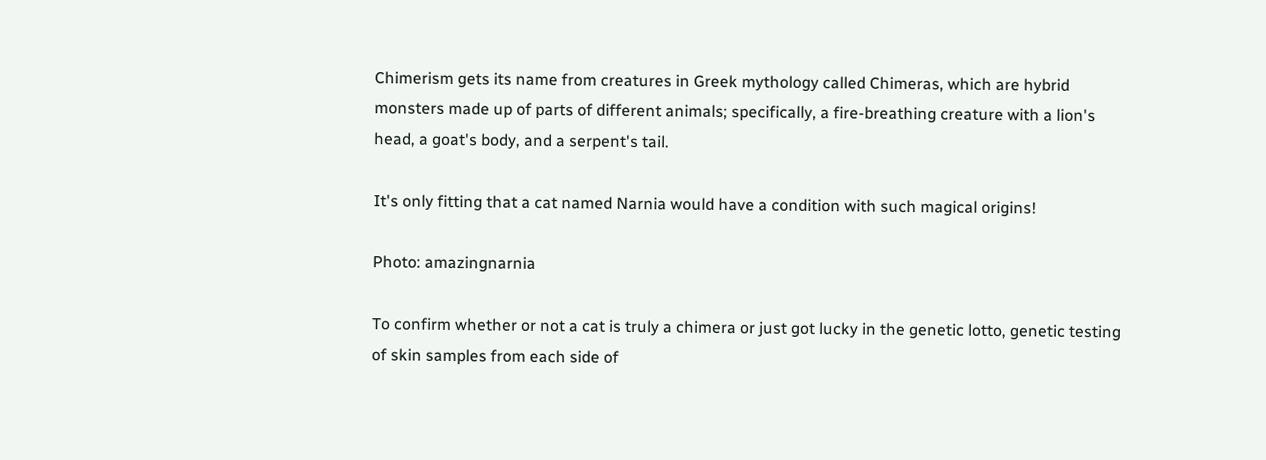Chimerism gets its name from creatures in Greek mythology called Chimeras, which are hybrid monsters made up of parts of different animals; specifically, a fire-breathing creature with a lion's head, a goat's body, and a serpent's tail.

It's only fitting that a cat named Narnia would have a condition with such magical origins!

Photo: amazingnarnia

To confirm whether or not a cat is truly a chimera or just got lucky in the genetic lotto, genetic testing of skin samples from each side of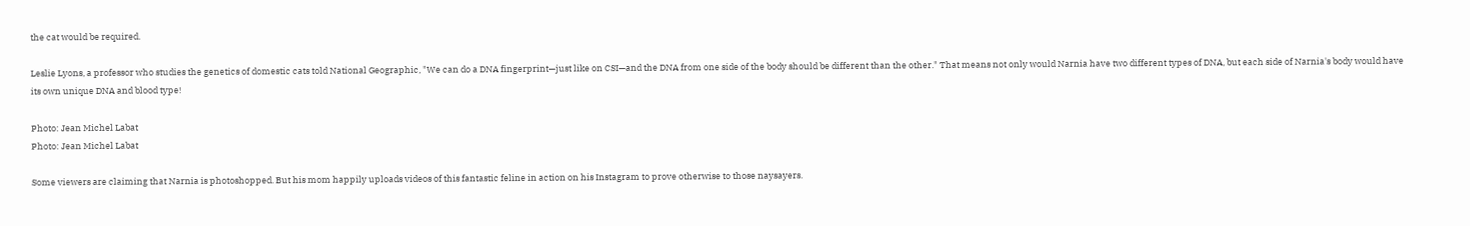the cat would be required.

Leslie Lyons, a professor who studies the genetics of domestic cats told National Geographic, "We can do a DNA fingerprint—just like on CSI—and the DNA from one side of the body should be different than the other." That means not only would Narnia have two different types of DNA, but each side of Narnia's body would have its own unique DNA and blood type!

Photo: Jean Michel Labat
Photo: Jean Michel Labat

Some viewers are claiming that Narnia is photoshopped. But his mom happily uploads videos of this fantastic feline in action on his Instagram to prove otherwise to those naysayers.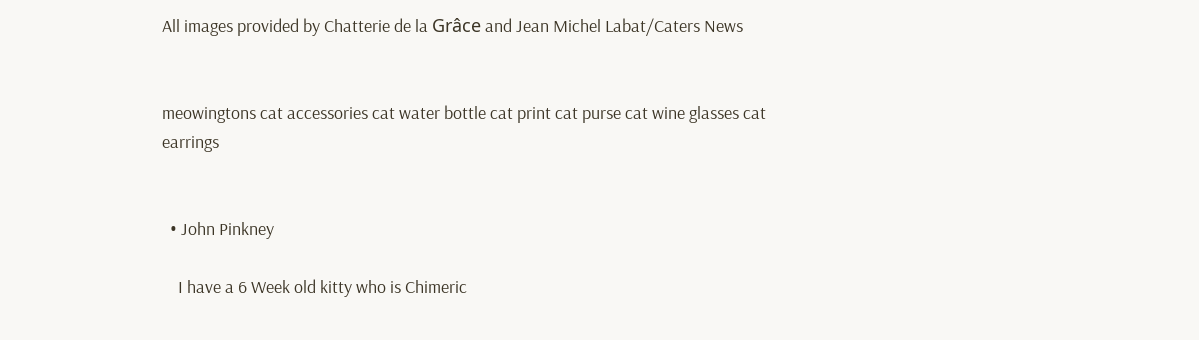All images provided by Chatterie de la Grâce and Jean Michel Labat/Caters News


meowingtons cat accessories cat water bottle cat print cat purse cat wine glasses cat earrings


  • John Pinkney

    I have a 6 Week old kitty who is Chimeric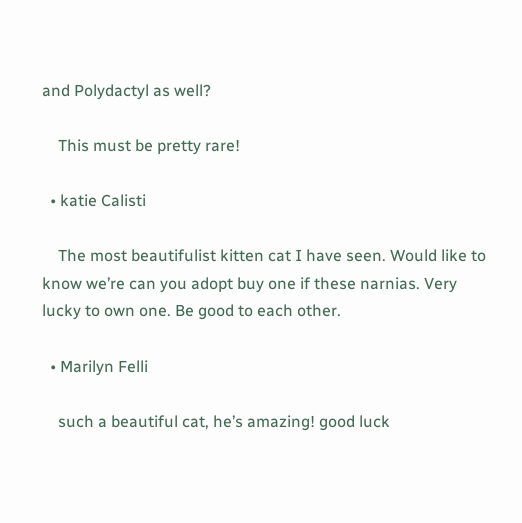and Polydactyl as well?

    This must be pretty rare!

  • katie Calisti

    The most beautifulist kitten cat I have seen. Would like to know we’re can you adopt buy one if these narnias. Very lucky to own one. Be good to each other.

  • Marilyn Felli

    such a beautiful cat, he’s amazing! good luck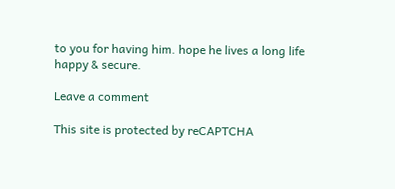to you for having him. hope he lives a long life happy & secure.

Leave a comment

This site is protected by reCAPTCHA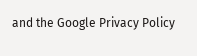and the Google Privacy Policy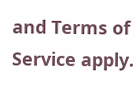and Terms of Service apply.